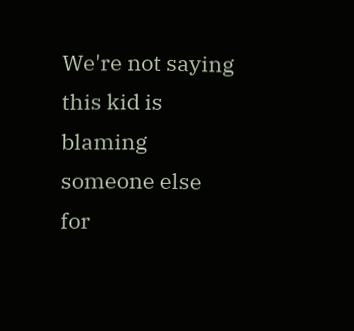We're not saying this kid is blaming someone else for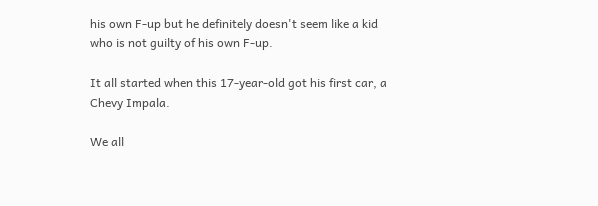his own F-up but he definitely doesn't seem like a kid who is not guilty of his own F-up.

It all started when this 17-year-old got his first car, a Chevy Impala.

We all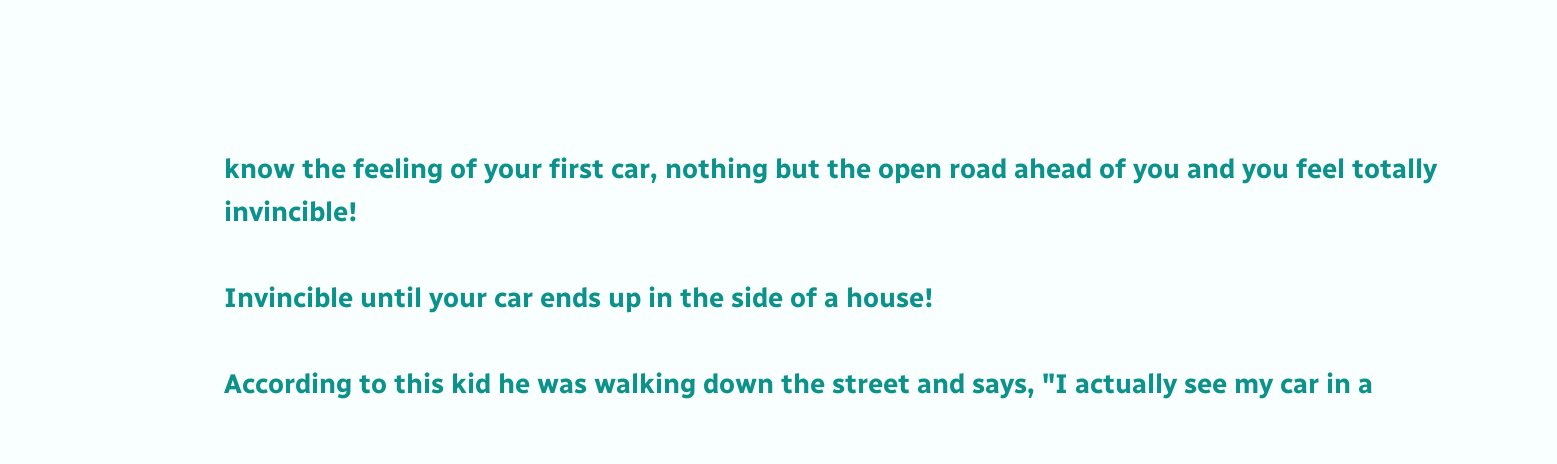know the feeling of your first car, nothing but the open road ahead of you and you feel totally invincible!

Invincible until your car ends up in the side of a house!

According to this kid he was walking down the street and says, "I actually see my car in a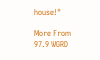house!"

More From 97.9 WGRD